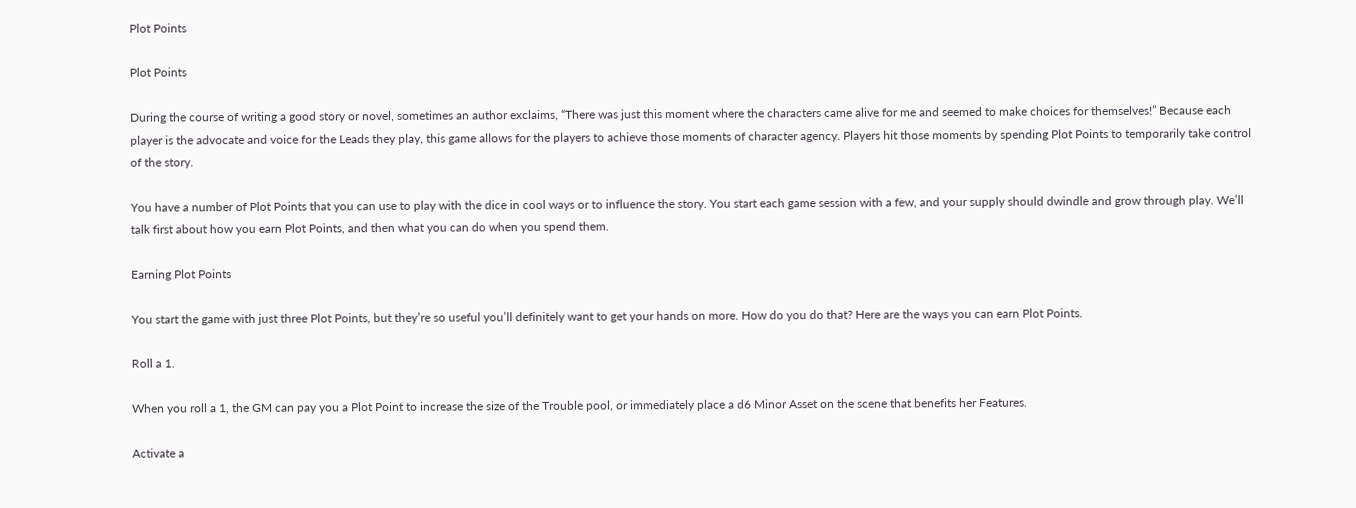Plot Points

Plot Points

During the course of writing a good story or novel, sometimes an author exclaims, “There was just this moment where the characters came alive for me and seemed to make choices for themselves!” Because each player is the advocate and voice for the Leads they play, this game allows for the players to achieve those moments of character agency. Players hit those moments by spending Plot Points to temporarily take control of the story.

You have a number of Plot Points that you can use to play with the dice in cool ways or to influence the story. You start each game session with a few, and your supply should dwindle and grow through play. We’ll talk first about how you earn Plot Points, and then what you can do when you spend them.

Earning Plot Points

You start the game with just three Plot Points, but they’re so useful you’ll definitely want to get your hands on more. How do you do that? Here are the ways you can earn Plot Points.

Roll a 1.

When you roll a 1, the GM can pay you a Plot Point to increase the size of the Trouble pool, or immediately place a d6 Minor Asset on the scene that benefits her Features.

Activate a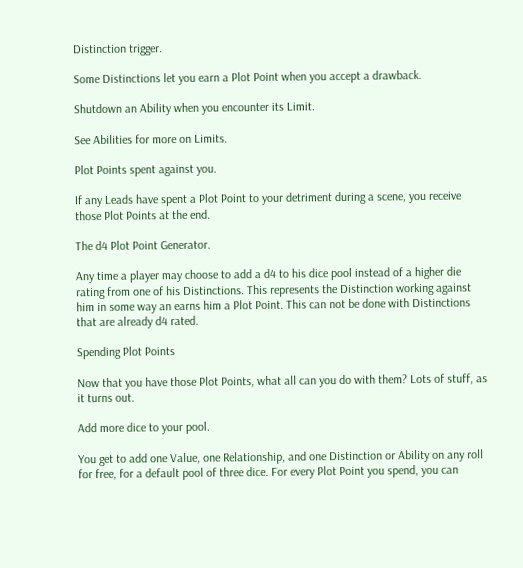Distinction trigger.

Some Distinctions let you earn a Plot Point when you accept a drawback.

Shutdown an Ability when you encounter its Limit.

See Abilities for more on Limits.

Plot Points spent against you.

If any Leads have spent a Plot Point to your detriment during a scene, you receive those Plot Points at the end.

The d4 Plot Point Generator.

Any time a player may choose to add a d4 to his dice pool instead of a higher die rating from one of his Distinctions. This represents the Distinction working against him in some way an earns him a Plot Point. This can not be done with Distinctions that are already d4 rated.

Spending Plot Points

Now that you have those Plot Points, what all can you do with them? Lots of stuff, as it turns out.

Add more dice to your pool.

You get to add one Value, one Relationship, and one Distinction or Ability on any roll for free, for a default pool of three dice. For every Plot Point you spend, you can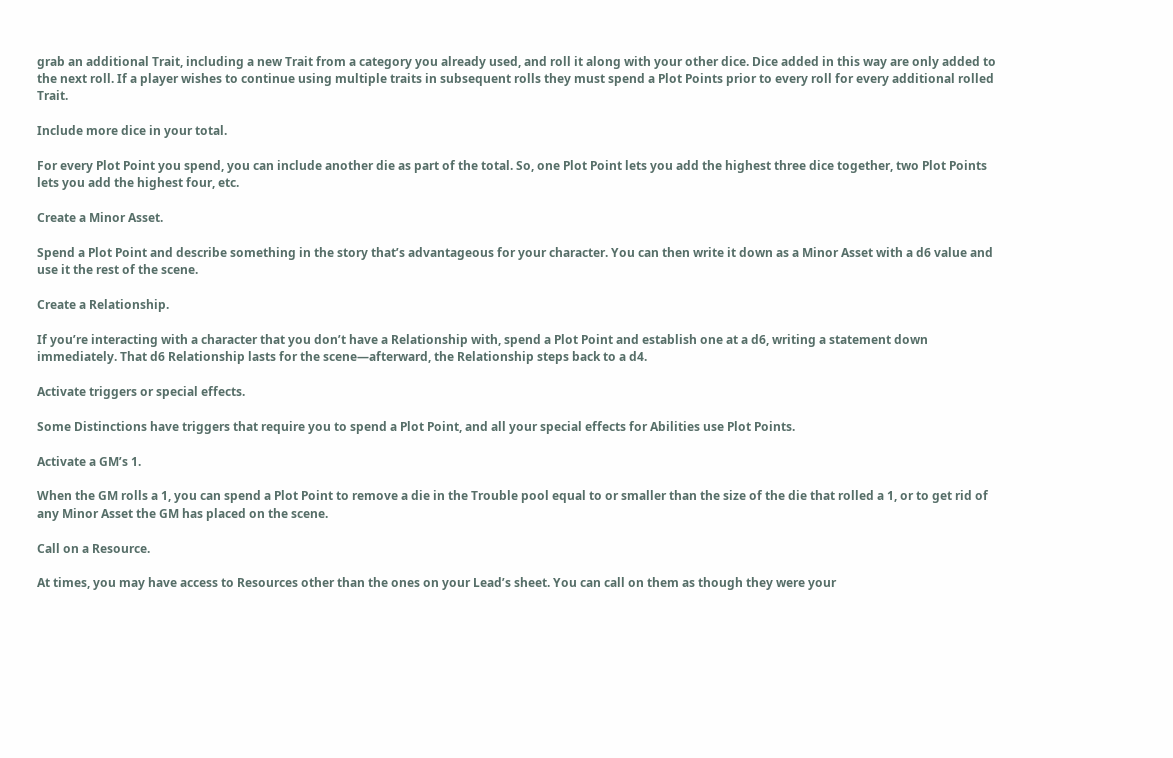grab an additional Trait, including a new Trait from a category you already used, and roll it along with your other dice. Dice added in this way are only added to the next roll. If a player wishes to continue using multiple traits in subsequent rolls they must spend a Plot Points prior to every roll for every additional rolled Trait.

Include more dice in your total.

For every Plot Point you spend, you can include another die as part of the total. So, one Plot Point lets you add the highest three dice together, two Plot Points lets you add the highest four, etc.

Create a Minor Asset.

Spend a Plot Point and describe something in the story that’s advantageous for your character. You can then write it down as a Minor Asset with a d6 value and use it the rest of the scene.

Create a Relationship.

If you’re interacting with a character that you don’t have a Relationship with, spend a Plot Point and establish one at a d6, writing a statement down immediately. That d6 Relationship lasts for the scene—afterward, the Relationship steps back to a d4.

Activate triggers or special effects.

Some Distinctions have triggers that require you to spend a Plot Point, and all your special effects for Abilities use Plot Points.

Activate a GM’s 1.

When the GM rolls a 1, you can spend a Plot Point to remove a die in the Trouble pool equal to or smaller than the size of the die that rolled a 1, or to get rid of any Minor Asset the GM has placed on the scene.

Call on a Resource.

At times, you may have access to Resources other than the ones on your Lead’s sheet. You can call on them as though they were your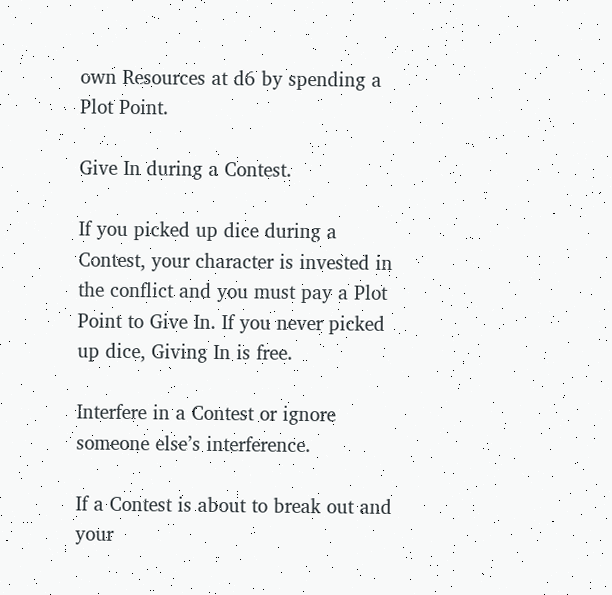own Resources at d6 by spending a Plot Point.

Give In during a Contest.

If you picked up dice during a Contest, your character is invested in the conflict and you must pay a Plot Point to Give In. If you never picked up dice, Giving In is free.

Interfere in a Contest or ignore someone else’s interference.

If a Contest is about to break out and your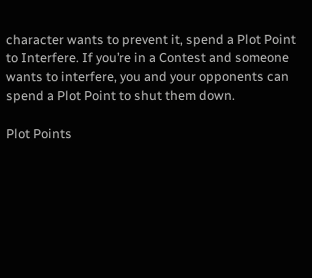character wants to prevent it, spend a Plot Point to Interfere. If you’re in a Contest and someone wants to interfere, you and your opponents can spend a Plot Point to shut them down.

Plot Points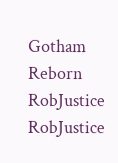Gotham Reborn RobJustice RobJustice